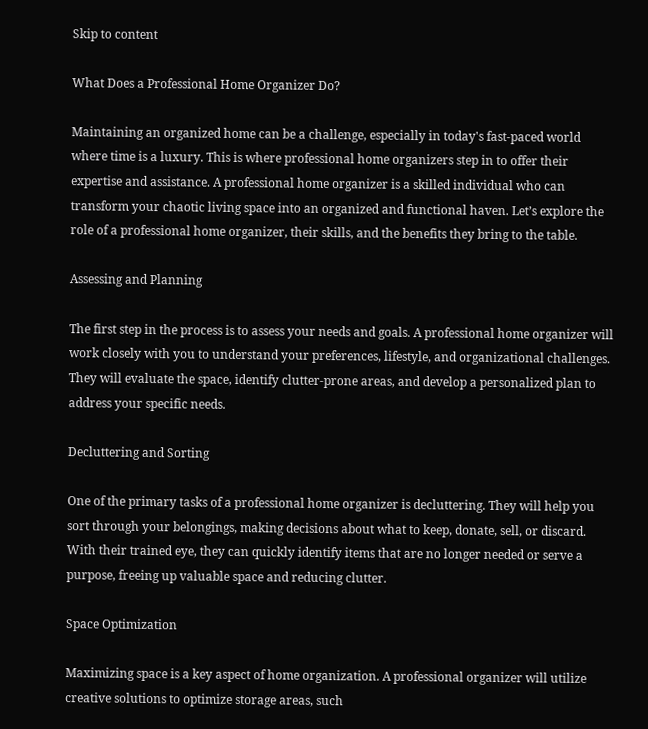Skip to content

What Does a Professional Home Organizer Do?

Maintaining an organized home can be a challenge, especially in today's fast-paced world where time is a luxury. This is where professional home organizers step in to offer their expertise and assistance. A professional home organizer is a skilled individual who can transform your chaotic living space into an organized and functional haven. Let’s explore the role of a professional home organizer, their skills, and the benefits they bring to the table.

Assessing and Planning

The first step in the process is to assess your needs and goals. A professional home organizer will work closely with you to understand your preferences, lifestyle, and organizational challenges. They will evaluate the space, identify clutter-prone areas, and develop a personalized plan to address your specific needs.

Decluttering and Sorting

One of the primary tasks of a professional home organizer is decluttering. They will help you sort through your belongings, making decisions about what to keep, donate, sell, or discard. With their trained eye, they can quickly identify items that are no longer needed or serve a purpose, freeing up valuable space and reducing clutter.

Space Optimization

Maximizing space is a key aspect of home organization. A professional organizer will utilize creative solutions to optimize storage areas, such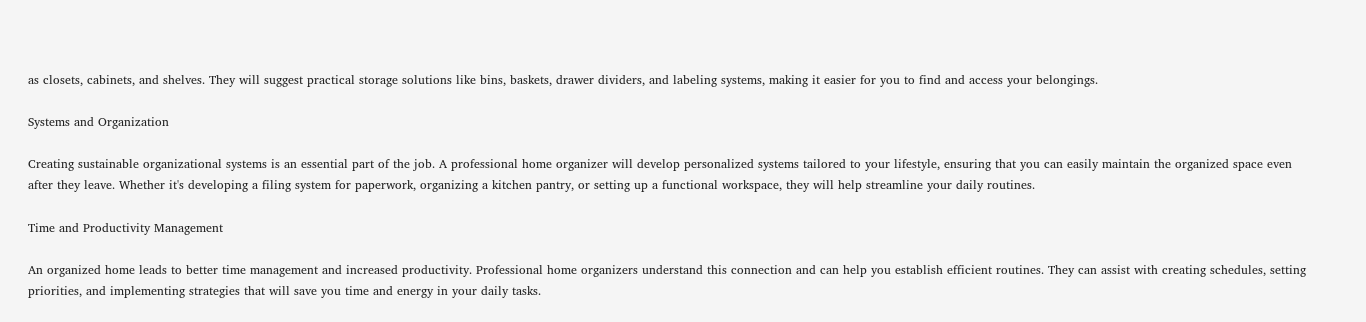as closets, cabinets, and shelves. They will suggest practical storage solutions like bins, baskets, drawer dividers, and labeling systems, making it easier for you to find and access your belongings.

Systems and Organization

Creating sustainable organizational systems is an essential part of the job. A professional home organizer will develop personalized systems tailored to your lifestyle, ensuring that you can easily maintain the organized space even after they leave. Whether it's developing a filing system for paperwork, organizing a kitchen pantry, or setting up a functional workspace, they will help streamline your daily routines.

Time and Productivity Management

An organized home leads to better time management and increased productivity. Professional home organizers understand this connection and can help you establish efficient routines. They can assist with creating schedules, setting priorities, and implementing strategies that will save you time and energy in your daily tasks.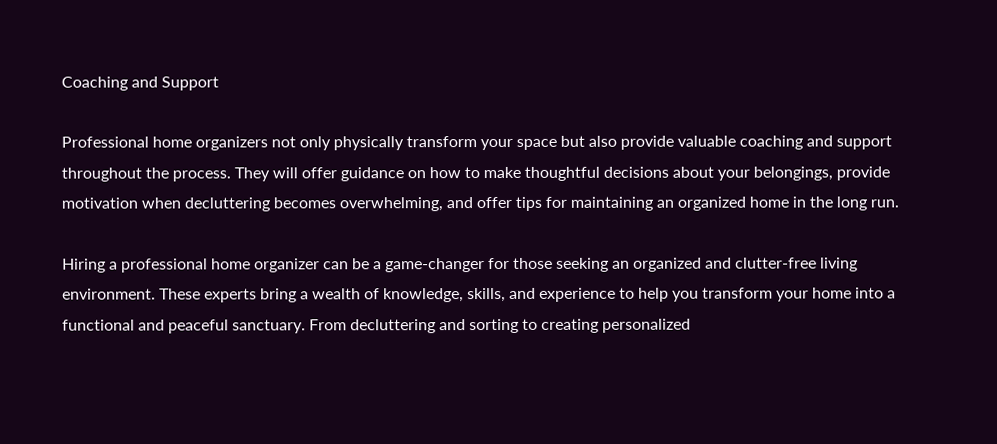Coaching and Support

Professional home organizers not only physically transform your space but also provide valuable coaching and support throughout the process. They will offer guidance on how to make thoughtful decisions about your belongings, provide motivation when decluttering becomes overwhelming, and offer tips for maintaining an organized home in the long run.

Hiring a professional home organizer can be a game-changer for those seeking an organized and clutter-free living environment. These experts bring a wealth of knowledge, skills, and experience to help you transform your home into a functional and peaceful sanctuary. From decluttering and sorting to creating personalized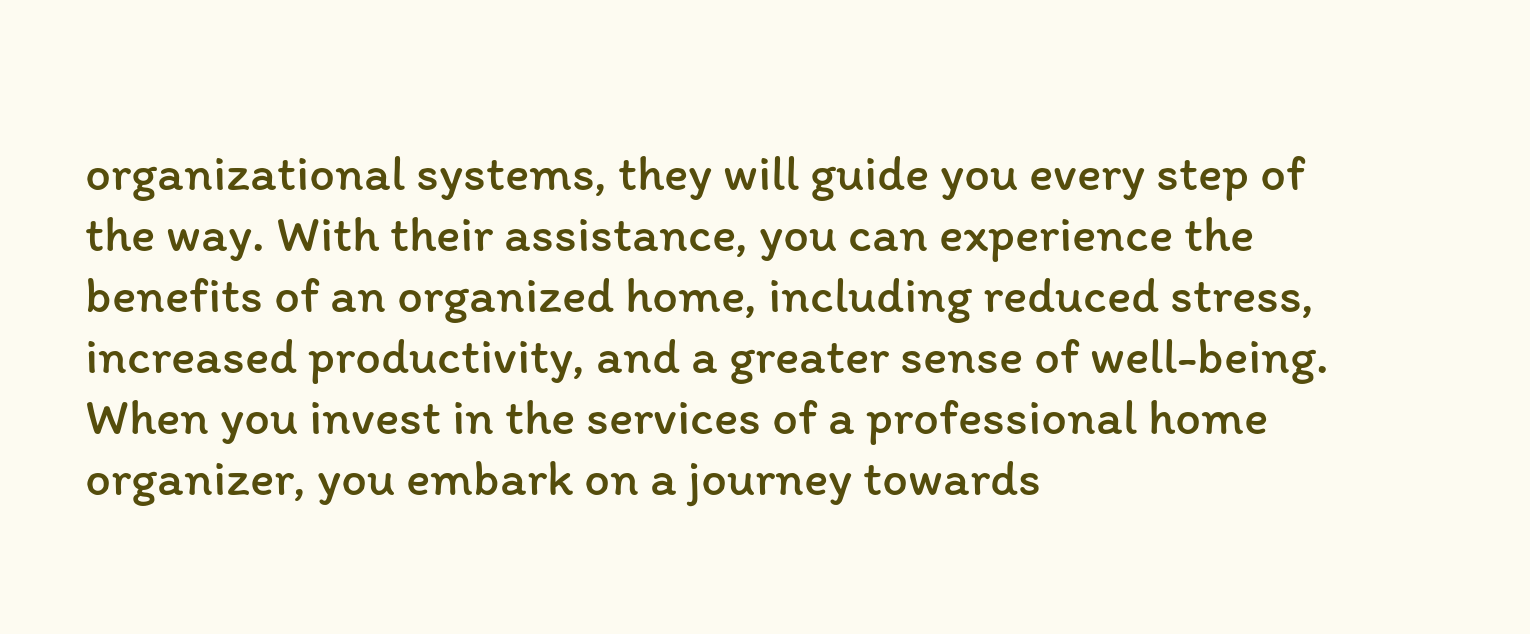organizational systems, they will guide you every step of the way. With their assistance, you can experience the benefits of an organized home, including reduced stress, increased productivity, and a greater sense of well-being. When you invest in the services of a professional home organizer, you embark on a journey towards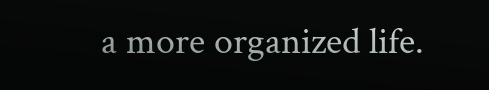a more organized life.